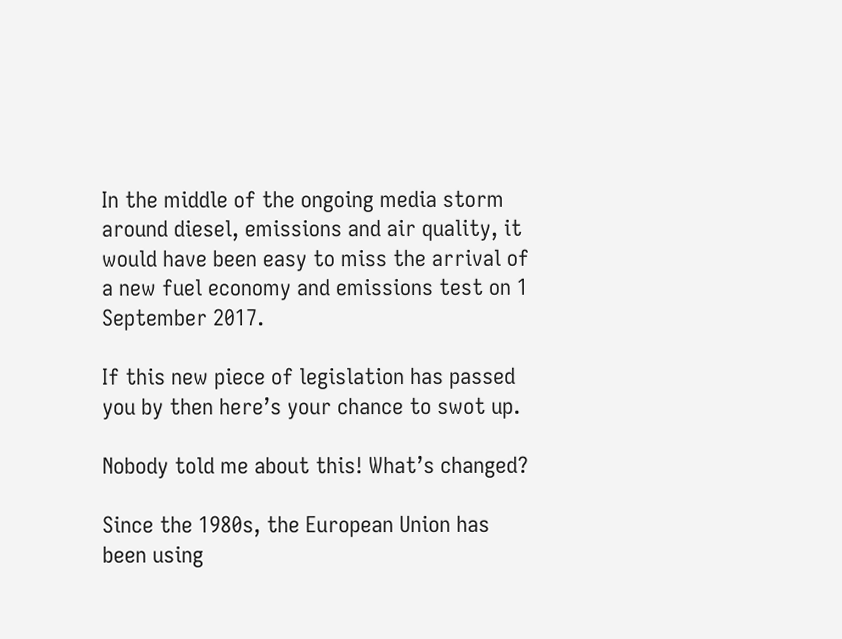In the middle of the ongoing media storm around diesel, emissions and air quality, it would have been easy to miss the arrival of a new fuel economy and emissions test on 1 September 2017.

If this new piece of legislation has passed you by then here’s your chance to swot up.

Nobody told me about this! What’s changed?

Since the 1980s, the European Union has been using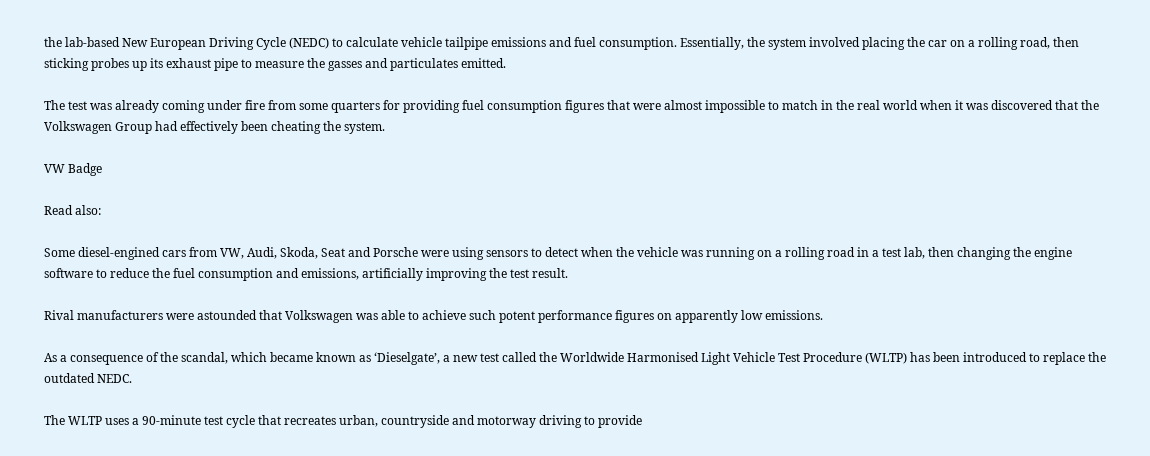the lab-based New European Driving Cycle (NEDC) to calculate vehicle tailpipe emissions and fuel consumption. Essentially, the system involved placing the car on a rolling road, then sticking probes up its exhaust pipe to measure the gasses and particulates emitted.

The test was already coming under fire from some quarters for providing fuel consumption figures that were almost impossible to match in the real world when it was discovered that the Volkswagen Group had effectively been cheating the system.

VW Badge

Read also:

Some diesel-engined cars from VW, Audi, Skoda, Seat and Porsche were using sensors to detect when the vehicle was running on a rolling road in a test lab, then changing the engine software to reduce the fuel consumption and emissions, artificially improving the test result.

Rival manufacturers were astounded that Volkswagen was able to achieve such potent performance figures on apparently low emissions.

As a consequence of the scandal, which became known as ‘Dieselgate’, a new test called the Worldwide Harmonised Light Vehicle Test Procedure (WLTP) has been introduced to replace the outdated NEDC.

The WLTP uses a 90-minute test cycle that recreates urban, countryside and motorway driving to provide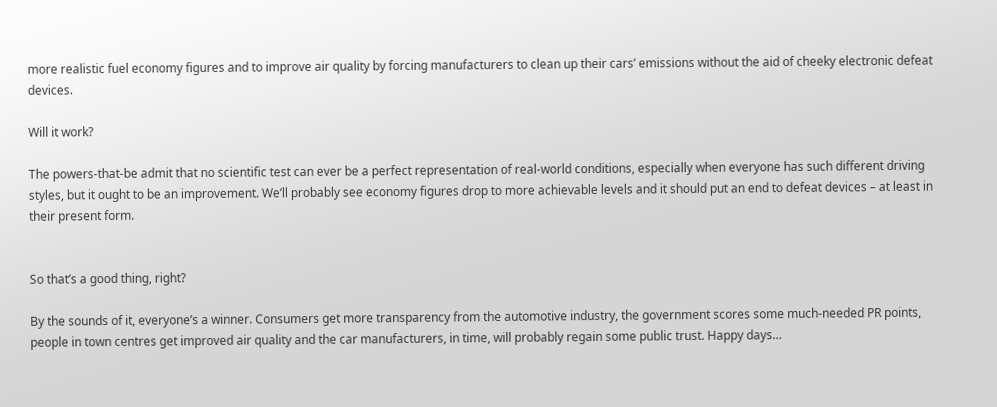more realistic fuel economy figures and to improve air quality by forcing manufacturers to clean up their cars’ emissions without the aid of cheeky electronic defeat devices.

Will it work?

The powers-that-be admit that no scientific test can ever be a perfect representation of real-world conditions, especially when everyone has such different driving styles, but it ought to be an improvement. We’ll probably see economy figures drop to more achievable levels and it should put an end to defeat devices – at least in their present form.


So that’s a good thing, right?

By the sounds of it, everyone’s a winner. Consumers get more transparency from the automotive industry, the government scores some much-needed PR points, people in town centres get improved air quality and the car manufacturers, in time, will probably regain some public trust. Happy days…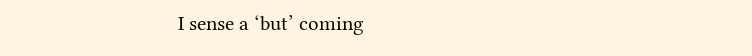I sense a ‘but’ coming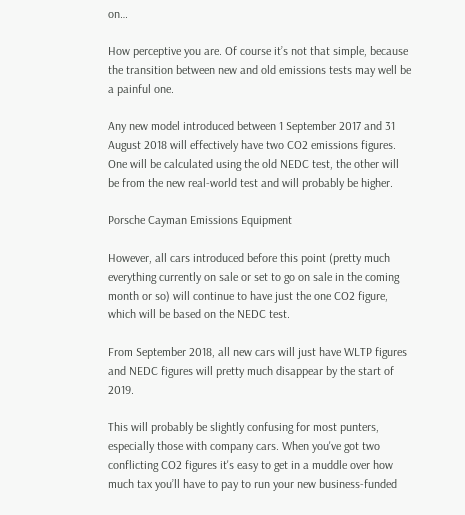on…

How perceptive you are. Of course it’s not that simple, because the transition between new and old emissions tests may well be a painful one.

Any new model introduced between 1 September 2017 and 31 August 2018 will effectively have two CO2 emissions figures. One will be calculated using the old NEDC test, the other will be from the new real-world test and will probably be higher.

Porsche Cayman Emissions Equipment

However, all cars introduced before this point (pretty much everything currently on sale or set to go on sale in the coming month or so) will continue to have just the one CO2 figure, which will be based on the NEDC test.

From September 2018, all new cars will just have WLTP figures and NEDC figures will pretty much disappear by the start of 2019.

This will probably be slightly confusing for most punters, especially those with company cars. When you've got two conflicting CO2 figures it's easy to get in a muddle over how much tax you’ll have to pay to run your new business-funded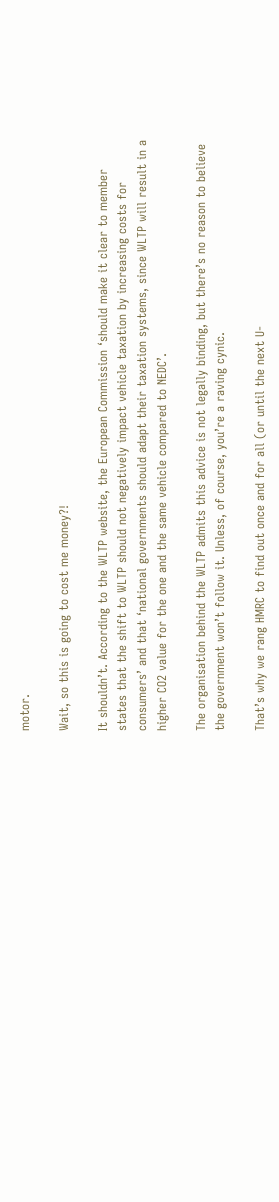motor.

Wait, so this is going to cost me money?!

It shouldn’t. According to the WLTP website, the European Commission ‘should make it clear to member states that the shift to WLTP should not negatively impact vehicle taxation by increasing costs for consumers’ and that ‘national governments should adapt their taxation systems, since WLTP will result in a higher CO2 value for the one and the same vehicle compared to NEDC’.

The organisation behind the WLTP admits this advice is not legally binding, but there’s no reason to believe the government won’t follow it. Unless, of course, you’re a raving cynic.

That’s why we rang HMRC to find out once and for all (or until the next U-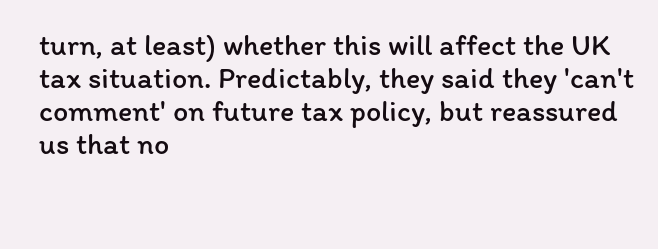turn, at least) whether this will affect the UK tax situation. Predictably, they said they 'can't comment' on future tax policy, but reassured us that no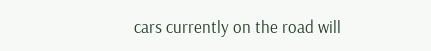cars currently on the road will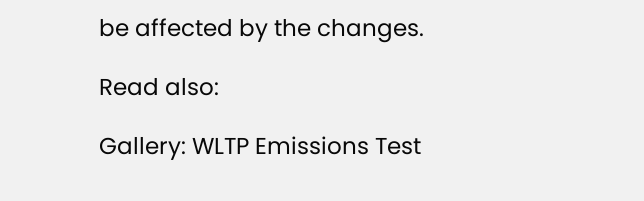be affected by the changes.

Read also:

Gallery: WLTP Emissions Test